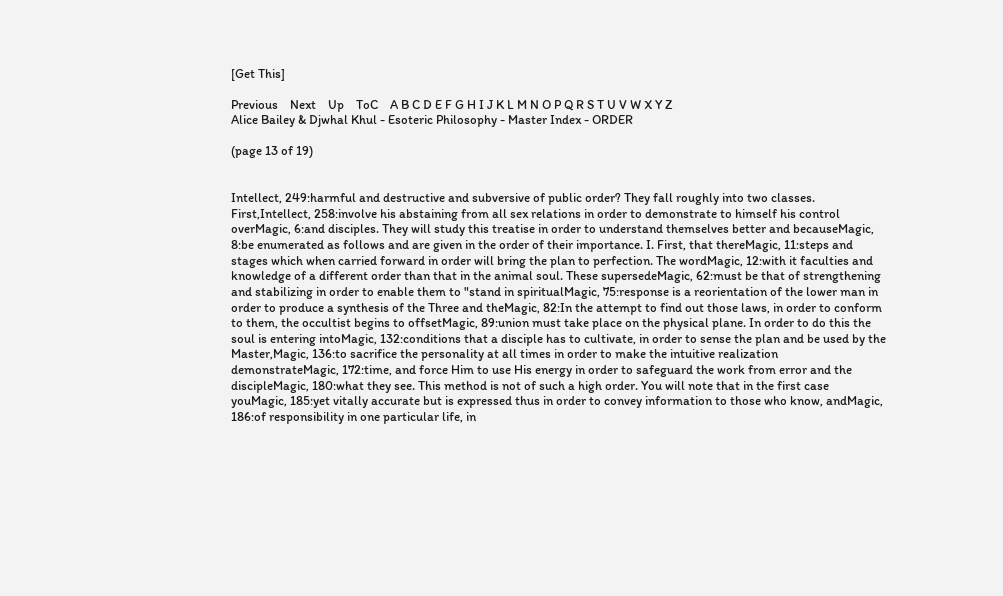[Get This]

Previous    Next    Up    ToC    A B C D E F G H I J K L M N O P Q R S T U V W X Y Z
Alice Bailey & Djwhal Khul - Esoteric Philosophy - Master Index - ORDER

(page 13 of 19)


Intellect, 249:harmful and destructive and subversive of public order? They fall roughly into two classes. First,Intellect, 258:involve his abstaining from all sex relations in order to demonstrate to himself his control overMagic, 6:and disciples. They will study this treatise in order to understand themselves better and becauseMagic, 8:be enumerated as follows and are given in the order of their importance. I. First, that thereMagic, 11:steps and stages which when carried forward in order will bring the plan to perfection. The wordMagic, 12:with it faculties and knowledge of a different order than that in the animal soul. These supersedeMagic, 62:must be that of strengthening and stabilizing in order to enable them to "stand in spiritualMagic, 75:response is a reorientation of the lower man in order to produce a synthesis of the Three and theMagic, 82:In the attempt to find out those laws, in order to conform to them, the occultist begins to offsetMagic, 89:union must take place on the physical plane. In order to do this the soul is entering intoMagic, 132:conditions that a disciple has to cultivate, in order to sense the plan and be used by the Master,Magic, 136:to sacrifice the personality at all times in order to make the intuitive realization demonstrateMagic, 172:time, and force Him to use His energy in order to safeguard the work from error and the discipleMagic, 180:what they see. This method is not of such a high order. You will note that in the first case youMagic, 185:yet vitally accurate but is expressed thus in order to convey information to those who know, andMagic, 186:of responsibility in one particular life, in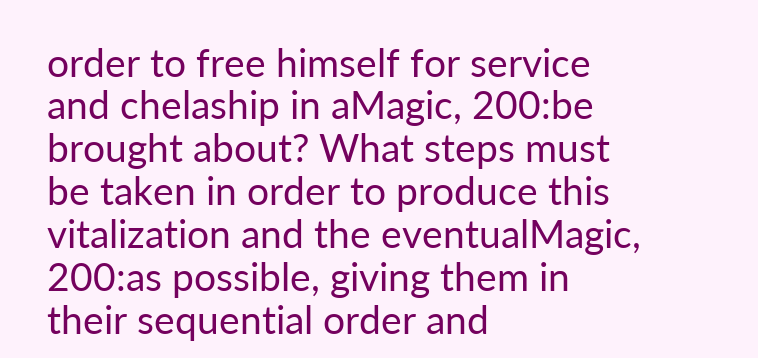order to free himself for service and chelaship in aMagic, 200:be brought about? What steps must be taken in order to produce this vitalization and the eventualMagic, 200:as possible, giving them in their sequential order and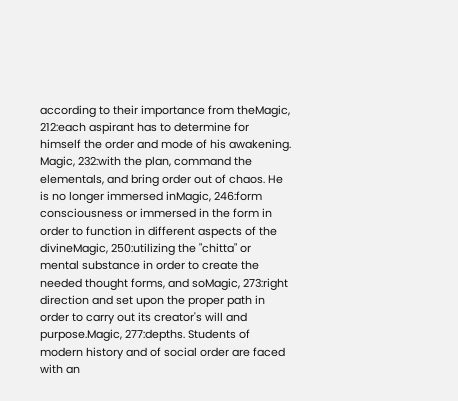according to their importance from theMagic, 212:each aspirant has to determine for himself the order and mode of his awakening. Magic, 232:with the plan, command the elementals, and bring order out of chaos. He is no longer immersed inMagic, 246:form consciousness or immersed in the form in order to function in different aspects of the divineMagic, 250:utilizing the "chitta" or mental substance in order to create the needed thought forms, and soMagic, 273:right direction and set upon the proper path in order to carry out its creator's will and purpose.Magic, 277:depths. Students of modern history and of social order are faced with an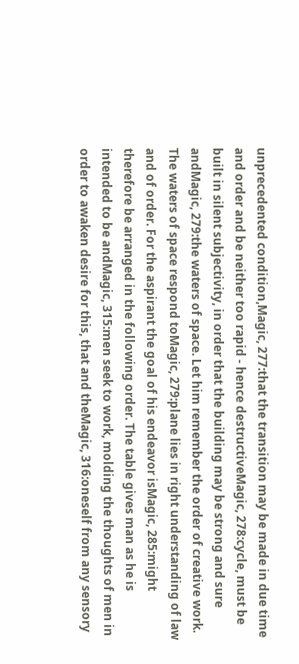unprecedented condition,Magic, 277:that the transition may be made in due time and order and be neither too rapid - hence destructiveMagic, 278:cycle, must be built in silent subjectivity, in order that the building may be strong and sure andMagic, 279:the waters of space. Let him remember the order of creative work. The waters of space respond toMagic, 279:plane lies in right understanding of law and of order. For the aspirant the goal of his endeavor isMagic, 285:might therefore be arranged in the following order. The table gives man as he is intended to be andMagic, 315:men seek to work, molding the thoughts of men in order to awaken desire for this, that and theMagic, 316:oneself from any sensory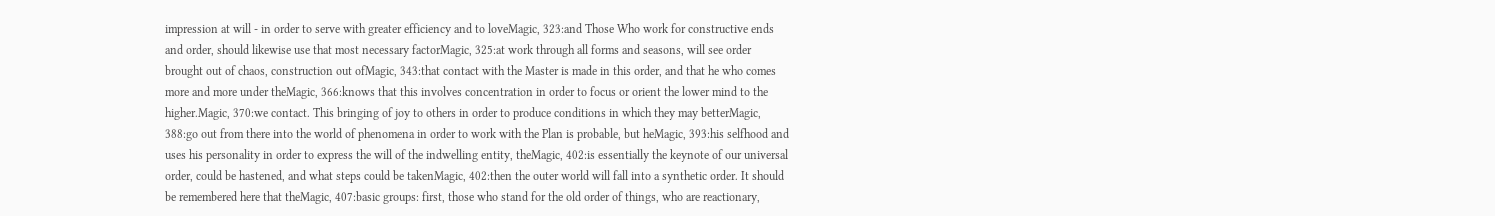impression at will - in order to serve with greater efficiency and to loveMagic, 323:and Those Who work for constructive ends and order, should likewise use that most necessary factorMagic, 325:at work through all forms and seasons, will see order brought out of chaos, construction out ofMagic, 343:that contact with the Master is made in this order, and that he who comes more and more under theMagic, 366:knows that this involves concentration in order to focus or orient the lower mind to the higher.Magic, 370:we contact. This bringing of joy to others in order to produce conditions in which they may betterMagic, 388:go out from there into the world of phenomena in order to work with the Plan is probable, but heMagic, 393:his selfhood and uses his personality in order to express the will of the indwelling entity, theMagic, 402:is essentially the keynote of our universal order, could be hastened, and what steps could be takenMagic, 402:then the outer world will fall into a synthetic order. It should be remembered here that theMagic, 407:basic groups: first, those who stand for the old order of things, who are reactionary,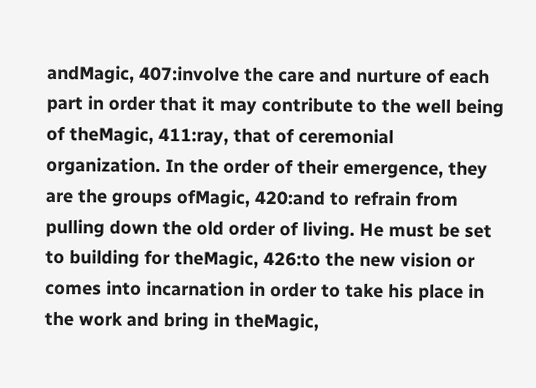andMagic, 407:involve the care and nurture of each part in order that it may contribute to the well being of theMagic, 411:ray, that of ceremonial organization. In the order of their emergence, they are the groups ofMagic, 420:and to refrain from pulling down the old order of living. He must be set to building for theMagic, 426:to the new vision or comes into incarnation in order to take his place in the work and bring in theMagic,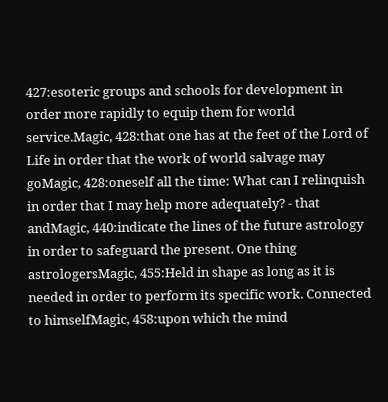427:esoteric groups and schools for development in order more rapidly to equip them for world service.Magic, 428:that one has at the feet of the Lord of Life in order that the work of world salvage may goMagic, 428:oneself all the time: What can I relinquish in order that I may help more adequately? - that andMagic, 440:indicate the lines of the future astrology in order to safeguard the present. One thing astrologersMagic, 455:Held in shape as long as it is needed in order to perform its specific work. Connected to himselfMagic, 458:upon which the mind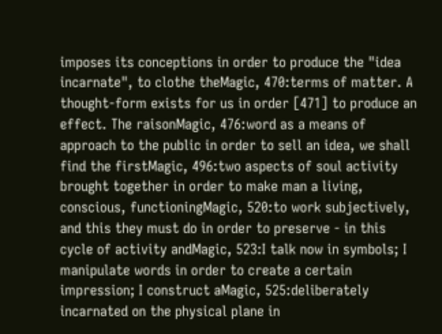imposes its conceptions in order to produce the "idea incarnate", to clothe theMagic, 470:terms of matter. A thought-form exists for us in order [471] to produce an effect. The raisonMagic, 476:word as a means of approach to the public in order to sell an idea, we shall find the firstMagic, 496:two aspects of soul activity brought together in order to make man a living, conscious, functioningMagic, 520:to work subjectively, and this they must do in order to preserve - in this cycle of activity andMagic, 523:I talk now in symbols; I manipulate words in order to create a certain impression; I construct aMagic, 525:deliberately incarnated on the physical plane in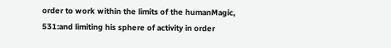order to work within the limits of the humanMagic, 531:and limiting his sphere of activity in order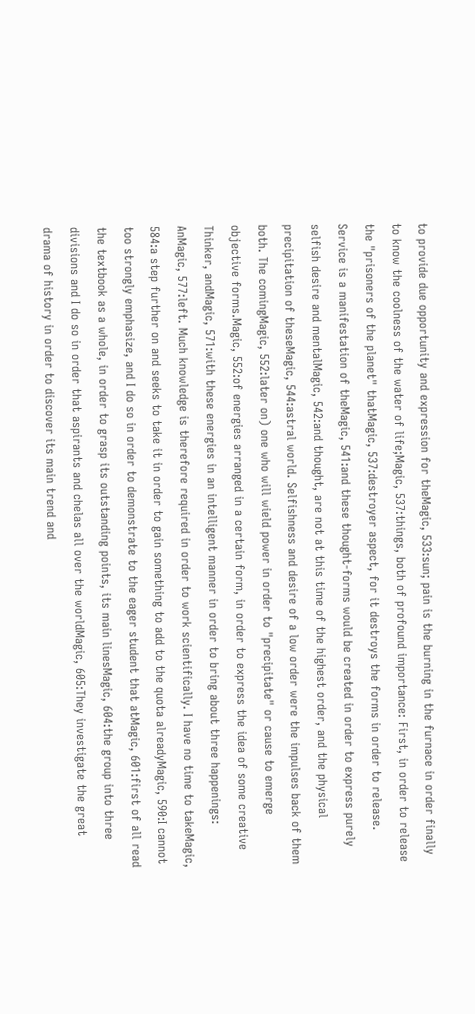to provide due opportunity and expression for theMagic, 533:sun; pain is the burning in the furnace in order finally to know the coolness of the water of life;Magic, 537:things, both of profound importance: First, in order to release the "prisoners of the planet" thatMagic, 537:destroyer aspect, for it destroys the forms in order to release. Service is a manifestation of theMagic, 541:and these thought-forms would be created in order to express purely selfish desire and mentalMagic, 542:and thought, are not at this time of the highest order, and the physical precipitation of theseMagic, 544:astral world. Selfishness and desire of a low order were the impulses back of them both. The comingMagic, 552:later on) one who will wield power in order to "precipitate" or cause to emerge objective forms.Magic, 552:of energies arranged in a certain form, in order to express the idea of some creative Thinker, andMagic, 571:with these energies in an intelligent manner in order to bring about three happenings: AnMagic, 577:left. Much knowledge is therefore required in order to work scientifically. I have no time to takeMagic, 584:a step further on and seeks to take it in order to gain something to add to the quota alreadyMagic, 590:I cannot too strongly emphasize, and I do so in order to demonstrate to the eager student that atMagic, 601:first of all read the textbook as a whole, in order to grasp its outstanding points, its main linesMagic, 604:the group into three divisions and I do so in order that aspirants and chelas all over the worldMagic, 605:They investigate the great drama of history in order to discover its main trend and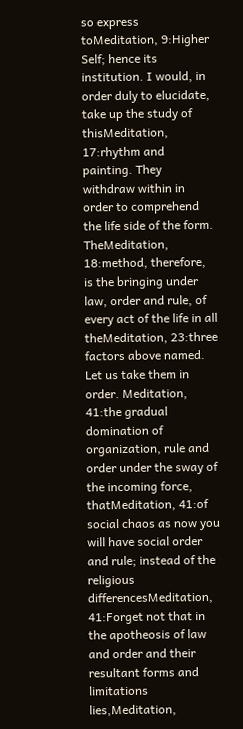so express toMeditation, 9:Higher Self; hence its institution. I would, in order duly to elucidate, take up the study of thisMeditation, 17:rhythm and painting. They withdraw within in order to comprehend the life side of the form. TheMeditation, 18:method, therefore, is the bringing under law, order and rule, of every act of the life in all theMeditation, 23:three factors above named. Let us take them in order. Meditation, 41:the gradual domination of organization, rule and order under the sway of the incoming force, thatMeditation, 41:of social chaos as now you will have social order and rule; instead of the religious differencesMeditation, 41:Forget not that in the apotheosis of law and order and their resultant forms and limitations lies,Meditation,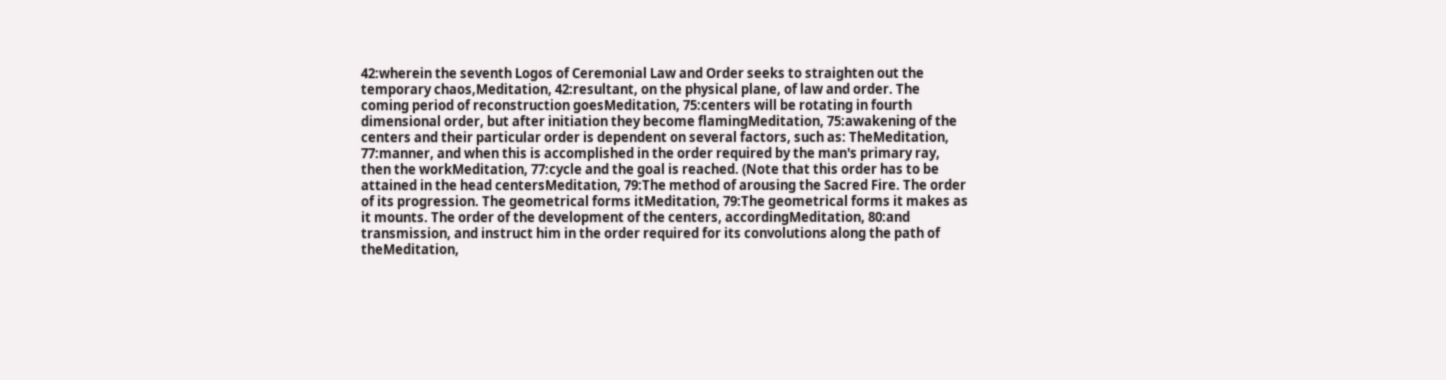42:wherein the seventh Logos of Ceremonial Law and Order seeks to straighten out the temporary chaos,Meditation, 42:resultant, on the physical plane, of law and order. The coming period of reconstruction goesMeditation, 75:centers will be rotating in fourth dimensional order, but after initiation they become flamingMeditation, 75:awakening of the centers and their particular order is dependent on several factors, such as: TheMeditation, 77:manner, and when this is accomplished in the order required by the man's primary ray, then the workMeditation, 77:cycle and the goal is reached. (Note that this order has to be attained in the head centersMeditation, 79:The method of arousing the Sacred Fire. The order of its progression. The geometrical forms itMeditation, 79:The geometrical forms it makes as it mounts. The order of the development of the centers, accordingMeditation, 80:and transmission, and instruct him in the order required for its convolutions along the path of theMeditation,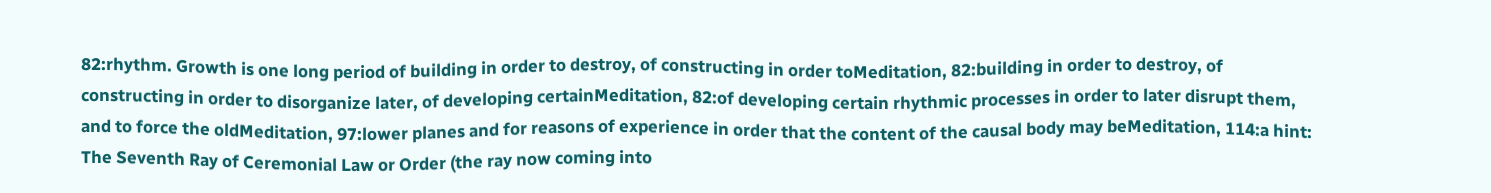82:rhythm. Growth is one long period of building in order to destroy, of constructing in order toMeditation, 82:building in order to destroy, of constructing in order to disorganize later, of developing certainMeditation, 82:of developing certain rhythmic processes in order to later disrupt them, and to force the oldMeditation, 97:lower planes and for reasons of experience in order that the content of the causal body may beMeditation, 114:a hint: The Seventh Ray of Ceremonial Law or Order (the ray now coming into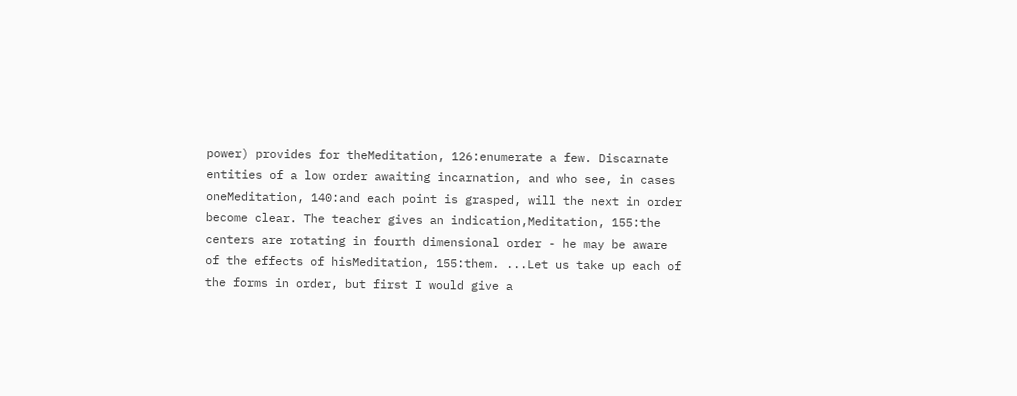power) provides for theMeditation, 126:enumerate a few. Discarnate entities of a low order awaiting incarnation, and who see, in cases oneMeditation, 140:and each point is grasped, will the next in order become clear. The teacher gives an indication,Meditation, 155:the centers are rotating in fourth dimensional order - he may be aware of the effects of hisMeditation, 155:them. ...Let us take up each of the forms in order, but first I would give a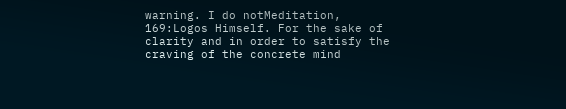warning. I do notMeditation, 169:Logos Himself. For the sake of clarity and in order to satisfy the craving of the concrete mind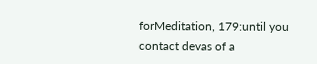forMeditation, 179:until you contact devas of a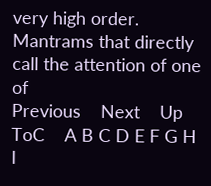very high order. Mantrams that directly call the attention of one of
Previous    Next    Up    ToC    A B C D E F G H I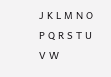J K L M N O P Q R S T U V W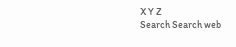X Y Z
Search Search web